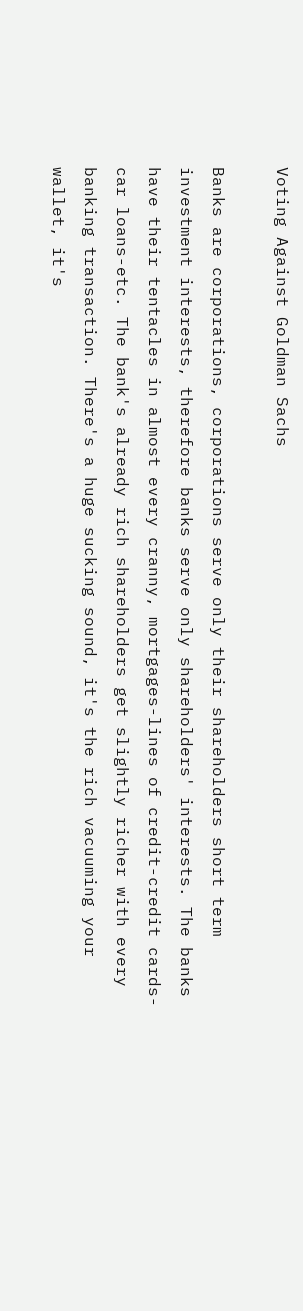Voting Against Goldman Sachs

Banks are corporations, corporations serve only their shareholders short term investment interests, therefore banks serve only shareholders' interests. The banks have their tentacles in almost every cranny, mortgages-lines of credit-credit cards-car loans-etc. The bank's already rich shareholders get slightly richer with every banking transaction. There's a huge sucking sound, it's the rich vacuuming your wallet, it's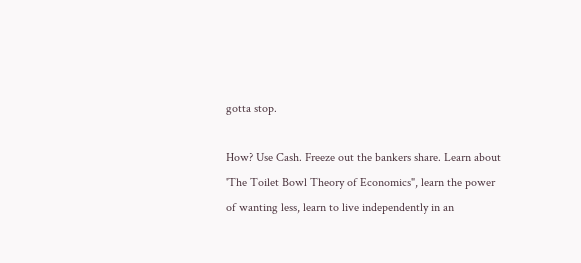gotta stop.

How? Use Cash. Freeze out the bankers share. Learn about 'The Toilet Bowl Theory of Economics", learn the power of wanting less, learn to live independently in an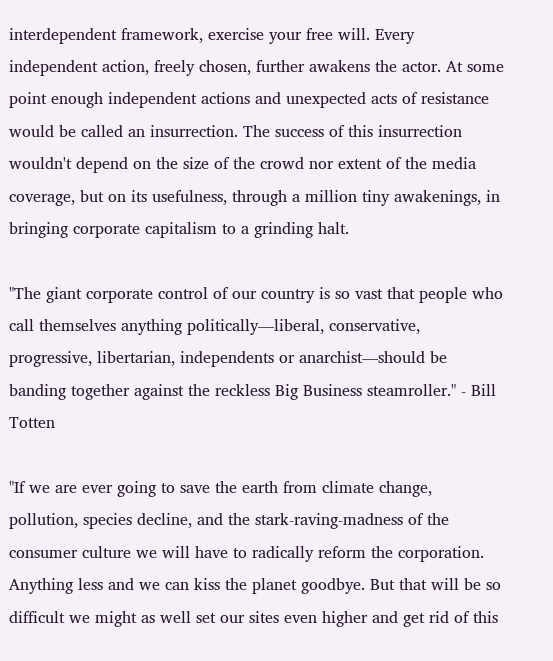interdependent framework, exercise your free will. Every independent action, freely chosen, further awakens the actor. At some point enough independent actions and unexpected acts of resistance would be called an insurrection. The success of this insurrection wouldn't depend on the size of the crowd nor extent of the media coverage, but on its usefulness, through a million tiny awakenings, in bringing corporate capitalism to a grinding halt.

"The giant corporate control of our country is so vast that people who call themselves anything politically—liberal, conservative, progressive, libertarian, independents or anarchist—should be banding together against the reckless Big Business steamroller." - Bill Totten

"If we are ever going to save the earth from climate change, pollution, species decline, and the stark-raving-madness of the consumer culture we will have to radically reform the corporation. Anything less and we can kiss the planet goodbye. But that will be so difficult we might as well set our sites even higher and get rid of this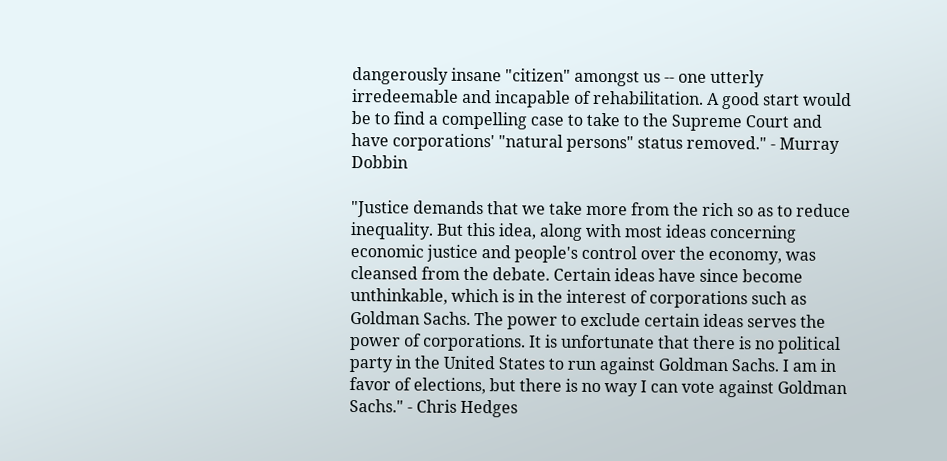dangerously insane "citizen" amongst us -- one utterly irredeemable and incapable of rehabilitation. A good start would be to find a compelling case to take to the Supreme Court and have corporations' "natural persons" status removed." - Murray Dobbin

"Justice demands that we take more from the rich so as to reduce inequality. But this idea, along with most ideas concerning economic justice and people's control over the economy, was cleansed from the debate. Certain ideas have since become unthinkable, which is in the interest of corporations such as Goldman Sachs. The power to exclude certain ideas serves the power of corporations. It is unfortunate that there is no political party in the United States to run against Goldman Sachs. I am in favor of elections, but there is no way I can vote against Goldman Sachs." - Chris Hedges